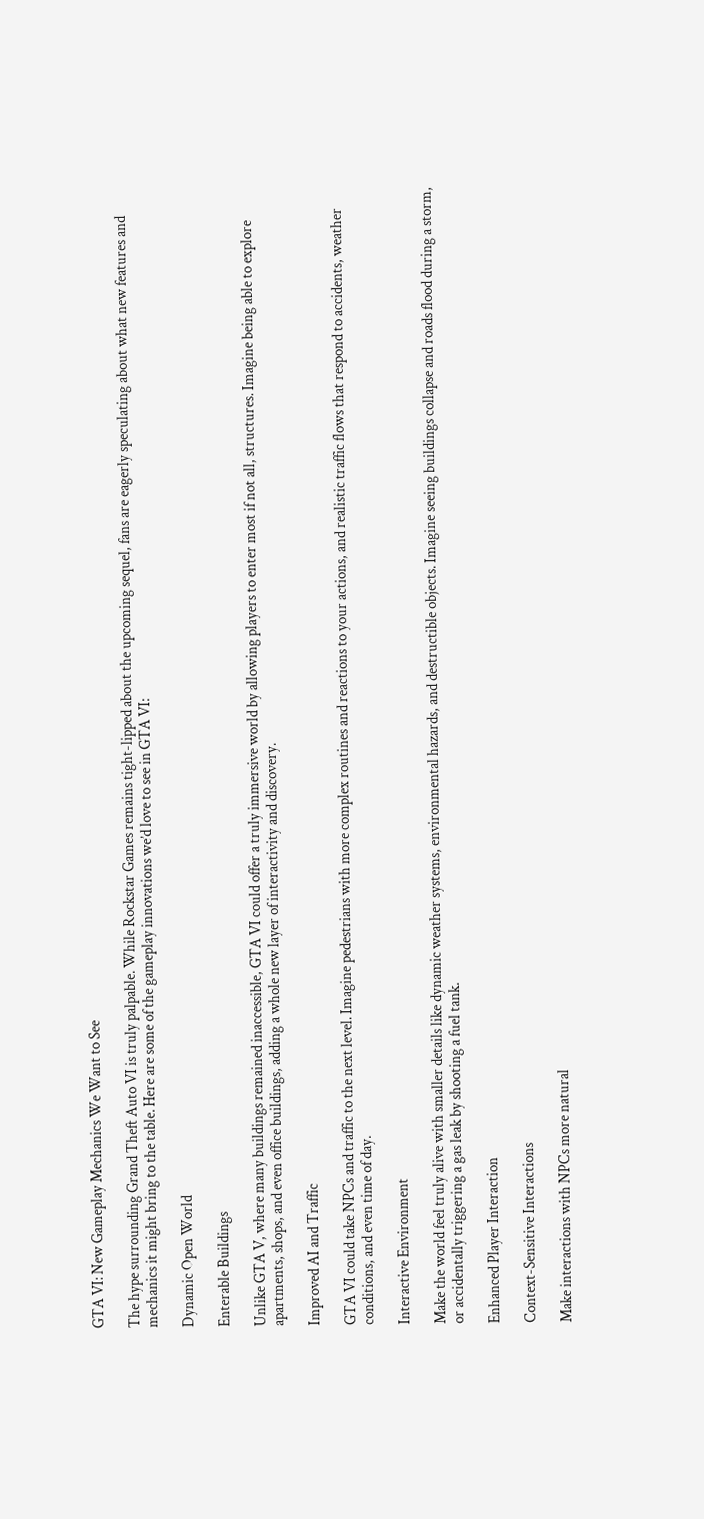GTA VI: New Gameplay Mechanics We Want to See

The hype surrounding Grand Theft Auto VI is truly palpable. While Rockstar Games remains tight-lipped about the upcoming sequel, fans are eagerly speculating about what new features and mechanics it might bring to the table. Here are some of the gameplay innovations we’d love to see in GTA VI:

Dynamic Open World

Enterable Buildings

Unlike GTA V, where many buildings remained inaccessible, GTA VI could offer a truly immersive world by allowing players to enter most if not all, structures. Imagine being able to explore apartments, shops, and even office buildings, adding a whole new layer of interactivity and discovery.

Improved AI and Traffic

GTA VI could take NPCs and traffic to the next level. Imagine pedestrians with more complex routines and reactions to your actions, and realistic traffic flows that respond to accidents, weather conditions, and even time of day.

Interactive Environment

Make the world feel truly alive with smaller details like dynamic weather systems, environmental hazards, and destructible objects. Imagine seeing buildings collapse and roads flood during a storm, or accidentally triggering a gas leak by shooting a fuel tank.

Enhanced Player Interaction

Context-Sensitive Interactions

Make interactions with NPCs more natural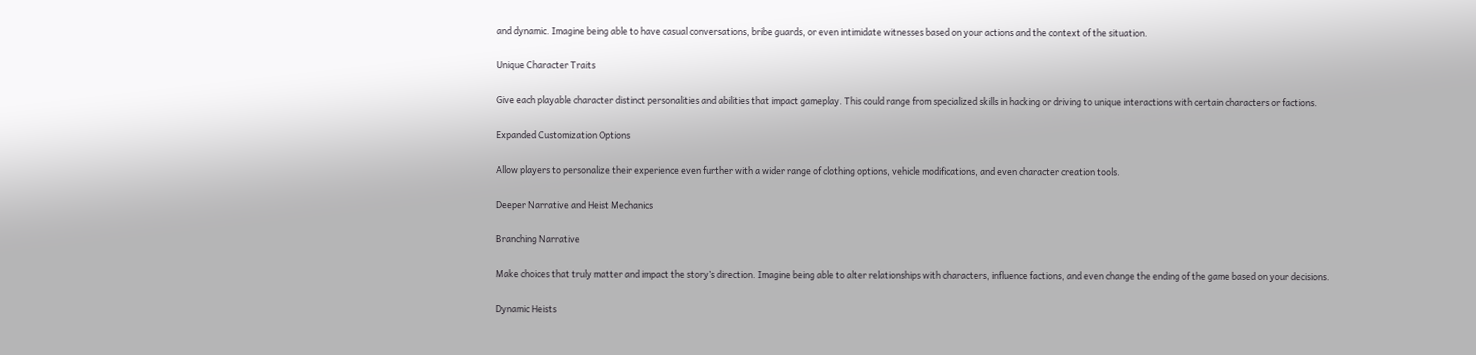and dynamic. Imagine being able to have casual conversations, bribe guards, or even intimidate witnesses based on your actions and the context of the situation.

Unique Character Traits

Give each playable character distinct personalities and abilities that impact gameplay. This could range from specialized skills in hacking or driving to unique interactions with certain characters or factions.

Expanded Customization Options

Allow players to personalize their experience even further with a wider range of clothing options, vehicle modifications, and even character creation tools.

Deeper Narrative and Heist Mechanics

Branching Narrative

Make choices that truly matter and impact the story’s direction. Imagine being able to alter relationships with characters, influence factions, and even change the ending of the game based on your decisions.

Dynamic Heists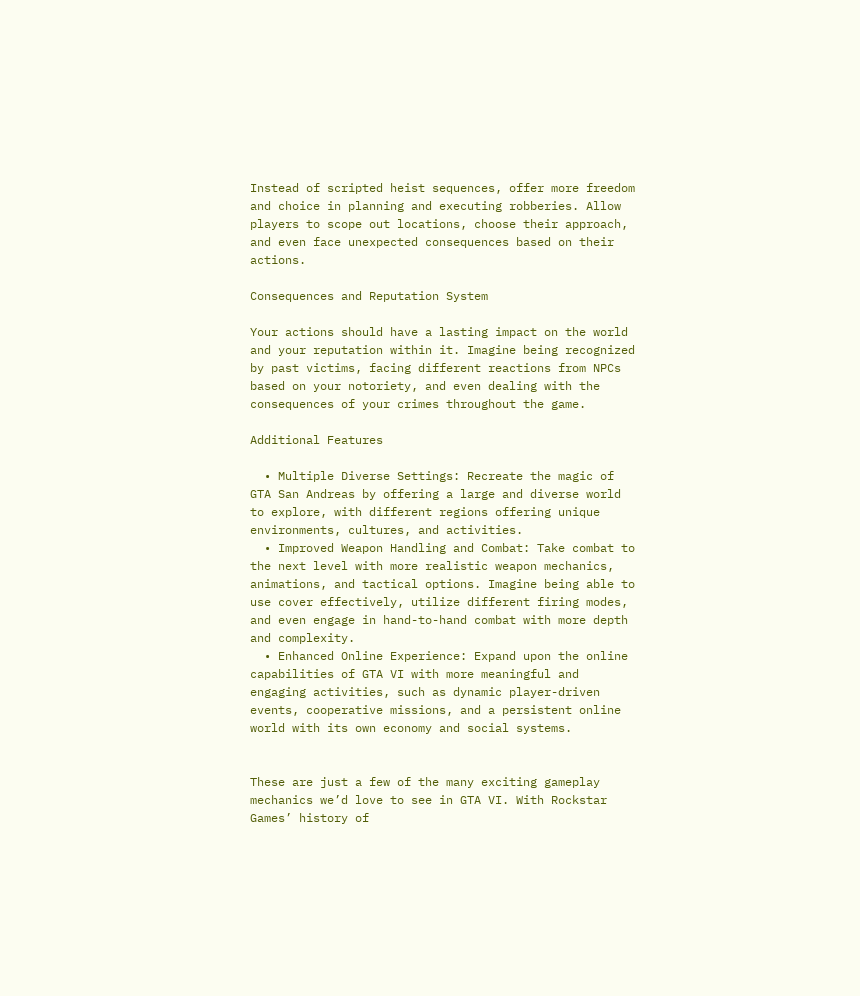Instead of scripted heist sequences, offer more freedom and choice in planning and executing robberies. Allow players to scope out locations, choose their approach, and even face unexpected consequences based on their actions.

Consequences and Reputation System

Your actions should have a lasting impact on the world and your reputation within it. Imagine being recognized by past victims, facing different reactions from NPCs based on your notoriety, and even dealing with the consequences of your crimes throughout the game.

Additional Features

  • Multiple Diverse Settings: Recreate the magic of GTA San Andreas by offering a large and diverse world to explore, with different regions offering unique environments, cultures, and activities.
  • Improved Weapon Handling and Combat: Take combat to the next level with more realistic weapon mechanics, animations, and tactical options. Imagine being able to use cover effectively, utilize different firing modes, and even engage in hand-to-hand combat with more depth and complexity.
  • Enhanced Online Experience: Expand upon the online capabilities of GTA VI with more meaningful and engaging activities, such as dynamic player-driven events, cooperative missions, and a persistent online world with its own economy and social systems.


These are just a few of the many exciting gameplay mechanics we’d love to see in GTA VI. With Rockstar Games’ history of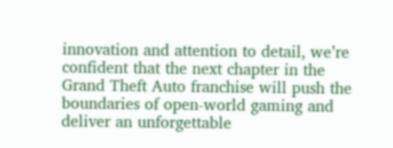innovation and attention to detail, we’re confident that the next chapter in the Grand Theft Auto franchise will push the boundaries of open-world gaming and deliver an unforgettable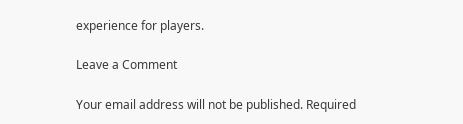experience for players.

Leave a Comment

Your email address will not be published. Required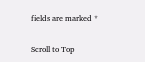fields are marked *

Scroll to Top